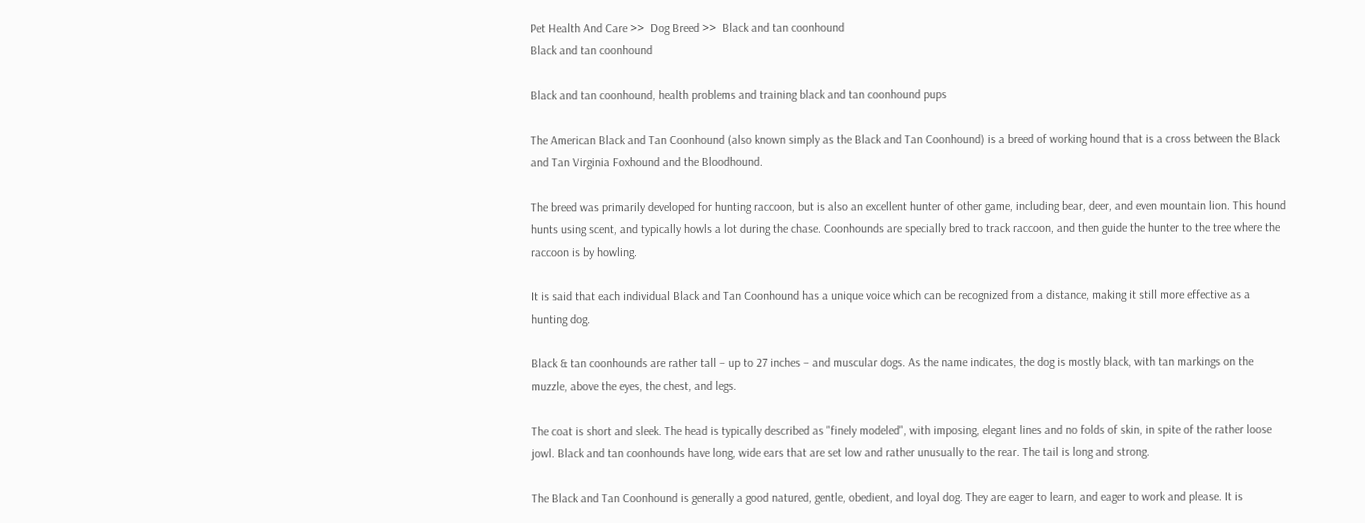Pet Health And Care >>  Dog Breed >>  Black and tan coonhound
Black and tan coonhound

Black and tan coonhound, health problems and training black and tan coonhound pups

The American Black and Tan Coonhound (also known simply as the Black and Tan Coonhound) is a breed of working hound that is a cross between the Black and Tan Virginia Foxhound and the Bloodhound.

The breed was primarily developed for hunting raccoon, but is also an excellent hunter of other game, including bear, deer, and even mountain lion. This hound hunts using scent, and typically howls a lot during the chase. Coonhounds are specially bred to track raccoon, and then guide the hunter to the tree where the raccoon is by howling.

It is said that each individual Black and Tan Coonhound has a unique voice which can be recognized from a distance, making it still more effective as a hunting dog.

Black & tan coonhounds are rather tall – up to 27 inches – and muscular dogs. As the name indicates, the dog is mostly black, with tan markings on the muzzle, above the eyes, the chest, and legs.

The coat is short and sleek. The head is typically described as "finely modeled", with imposing, elegant lines and no folds of skin, in spite of the rather loose jowl. Black and tan coonhounds have long, wide ears that are set low and rather unusually to the rear. The tail is long and strong.

The Black and Tan Coonhound is generally a good natured, gentle, obedient, and loyal dog. They are eager to learn, and eager to work and please. It is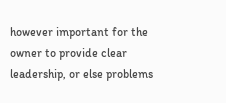however important for the owner to provide clear leadership, or else problems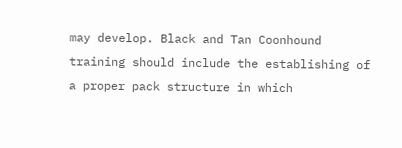may develop. Black and Tan Coonhound training should include the establishing of a proper pack structure in which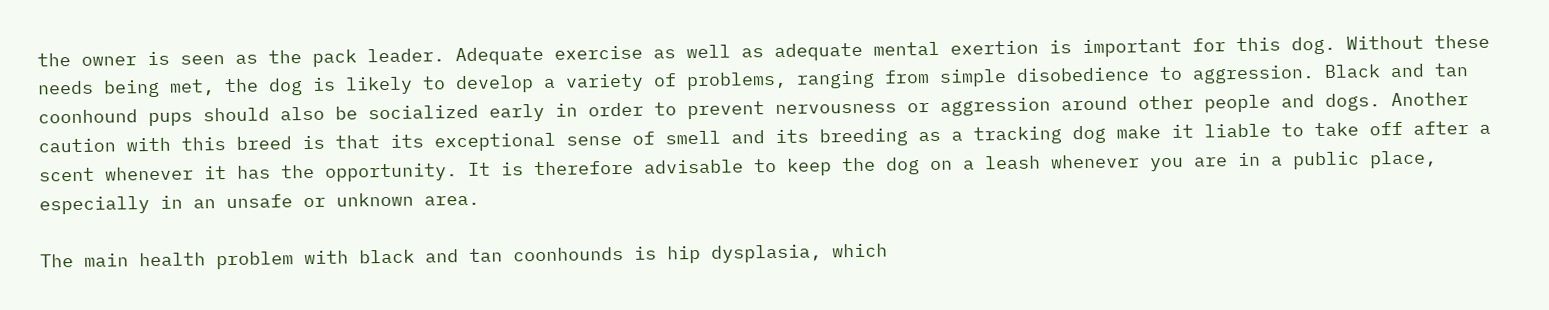the owner is seen as the pack leader. Adequate exercise as well as adequate mental exertion is important for this dog. Without these needs being met, the dog is likely to develop a variety of problems, ranging from simple disobedience to aggression. Black and tan coonhound pups should also be socialized early in order to prevent nervousness or aggression around other people and dogs. Another caution with this breed is that its exceptional sense of smell and its breeding as a tracking dog make it liable to take off after a scent whenever it has the opportunity. It is therefore advisable to keep the dog on a leash whenever you are in a public place, especially in an unsafe or unknown area.

The main health problem with black and tan coonhounds is hip dysplasia, which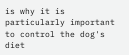is why it is particularly important to control the dog's diet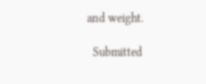and weight.

  Submitted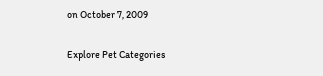on October 7, 2009

Explore Pet Categories